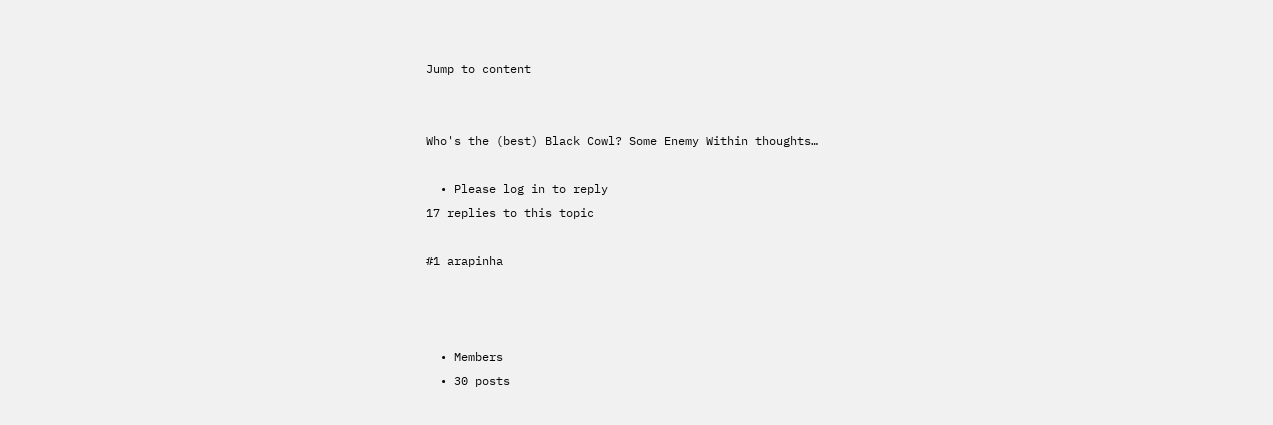Jump to content


Who's the (best) Black Cowl? Some Enemy Within thoughts…

  • Please log in to reply
17 replies to this topic

#1 arapinha



  • Members
  • 30 posts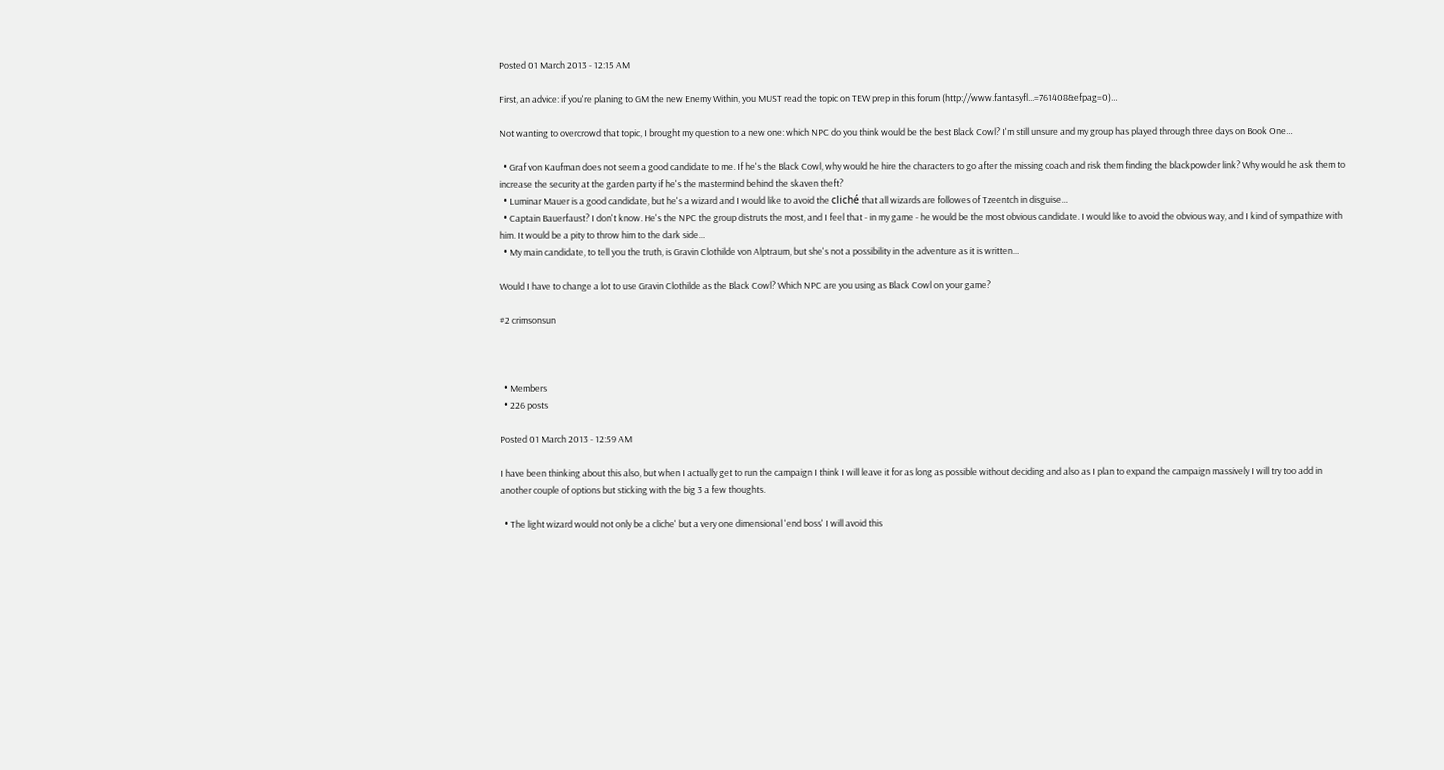Posted 01 March 2013 - 12:15 AM

First, an advice: if you're planing to GM the new Enemy Within, you MUST read the topic on TEW prep in this forum (http://www.fantasyfl...=761408&efpag=0)…

Not wanting to overcrowd that topic, I brought my question to a new one: which NPC do you think would be the best Black Cowl? I'm still unsure and my group has played through three days on Book One…

  • Graf von Kaufman does not seem a good candidate to me. If he's the Black Cowl, why would he hire the characters to go after the missing coach and risk them finding the blackpowder link? Why would he ask them to increase the security at the garden party if he's the mastermind behind the skaven theft?
  • Luminar Mauer is a good candidate, but he's a wizard and I would like to avoid the cliché that all wizards are followes of Tzeentch in disguise…
  • Captain Bauerfaust? I don't know. He's the NPC the group distruts the most, and I feel that - in my game - he would be the most obvious candidate. I would like to avoid the obvious way, and I kind of sympathize with him. It would be a pity to throw him to the dark side…
  • My main candidate, to tell you the truth, is Gravin Clothilde von Alptraum, but she's not a possibility in the adventure as it is written…

Would I have to change a lot to use Gravin Clothilde as the Black Cowl? Which NPC are you using as Black Cowl on your game?

#2 crimsonsun



  • Members
  • 226 posts

Posted 01 March 2013 - 12:59 AM

I have been thinking about this also, but when I actually get to run the campaign I think I will leave it for as long as possible without deciding and also as I plan to expand the campaign massively I will try too add in another couple of options but sticking with the big 3 a few thoughts.

  • The light wizard would not only be a cliche' but a very one dimensional 'end boss' I will avoid this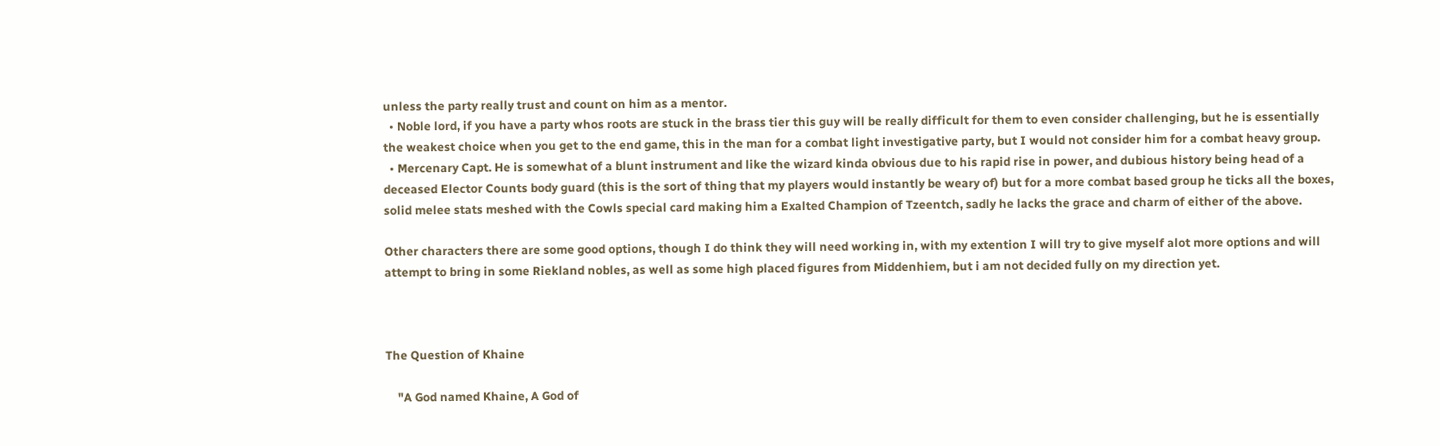unless the party really trust and count on him as a mentor.
  • Noble lord, if you have a party whos roots are stuck in the brass tier this guy will be really difficult for them to even consider challenging, but he is essentially the weakest choice when you get to the end game, this in the man for a combat light investigative party, but I would not consider him for a combat heavy group.
  • Mercenary Capt. He is somewhat of a blunt instrument and like the wizard kinda obvious due to his rapid rise in power, and dubious history being head of a deceased Elector Counts body guard (this is the sort of thing that my players would instantly be weary of) but for a more combat based group he ticks all the boxes, solid melee stats meshed with the Cowls special card making him a Exalted Champion of Tzeentch, sadly he lacks the grace and charm of either of the above.

Other characters there are some good options, though I do think they will need working in, with my extention I will try to give myself alot more options and will attempt to bring in some Riekland nobles, as well as some high placed figures from Middenhiem, but i am not decided fully on my direction yet.



The Question of Khaine

    "A God named Khaine, A God of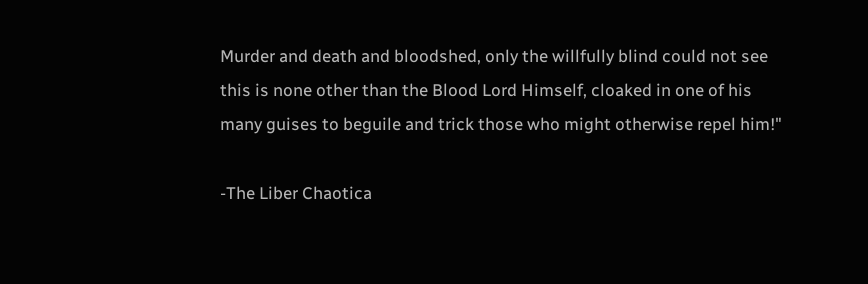Murder and death and bloodshed, only the willfully blind could not see this is none other than the Blood Lord Himself, cloaked in one of his many guises to beguile and trick those who might otherwise repel him!"

-The Liber Chaotica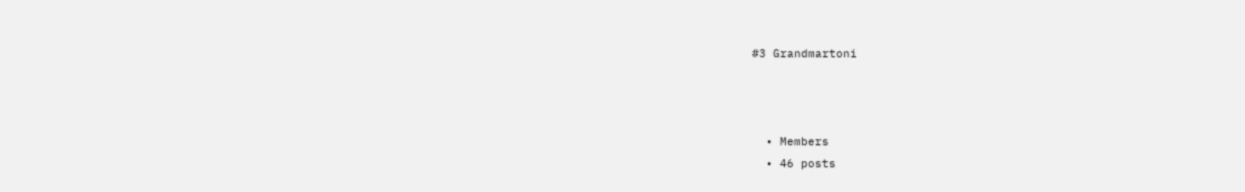#3 Grandmartoni



  • Members
  • 46 posts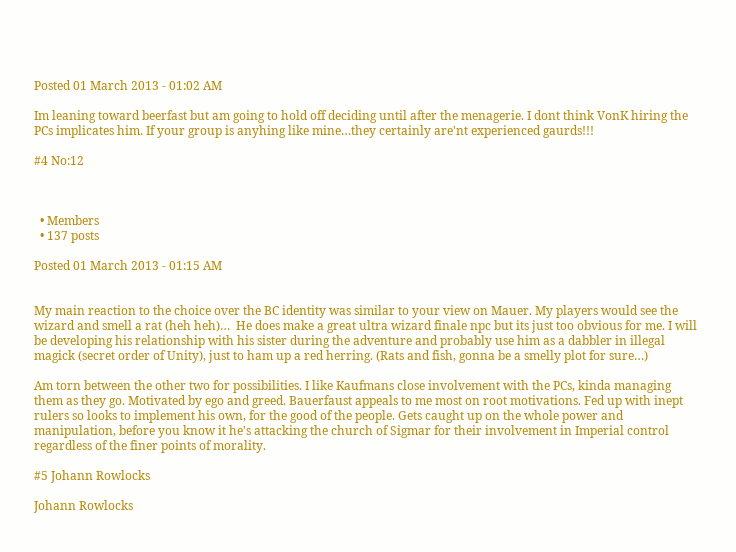Posted 01 March 2013 - 01:02 AM

Im leaning toward beerfast but am going to hold off deciding until after the menagerie. I dont think VonK hiring the PCs implicates him. If your group is anyhing like mine…they certainly are'nt experienced gaurds!!!

#4 No:12



  • Members
  • 137 posts

Posted 01 March 2013 - 01:15 AM


My main reaction to the choice over the BC identity was similar to your view on Mauer. My players would see the wizard and smell a rat (heh heh)…  He does make a great ultra wizard finale npc but its just too obvious for me. I will be developing his relationship with his sister during the adventure and probably use him as a dabbler in illegal magick (secret order of Unity), just to ham up a red herring. (Rats and fish, gonna be a smelly plot for sure…)

Am torn between the other two for possibilities. I like Kaufmans close involvement with the PCs, kinda managing them as they go. Motivated by ego and greed. Bauerfaust appeals to me most on root motivations. Fed up with inept rulers so looks to implement his own, for the good of the people. Gets caught up on the whole power and manipulation, before you know it he's attacking the church of Sigmar for their involvement in Imperial control regardless of the finer points of morality.

#5 Johann Rowlocks

Johann Rowlocks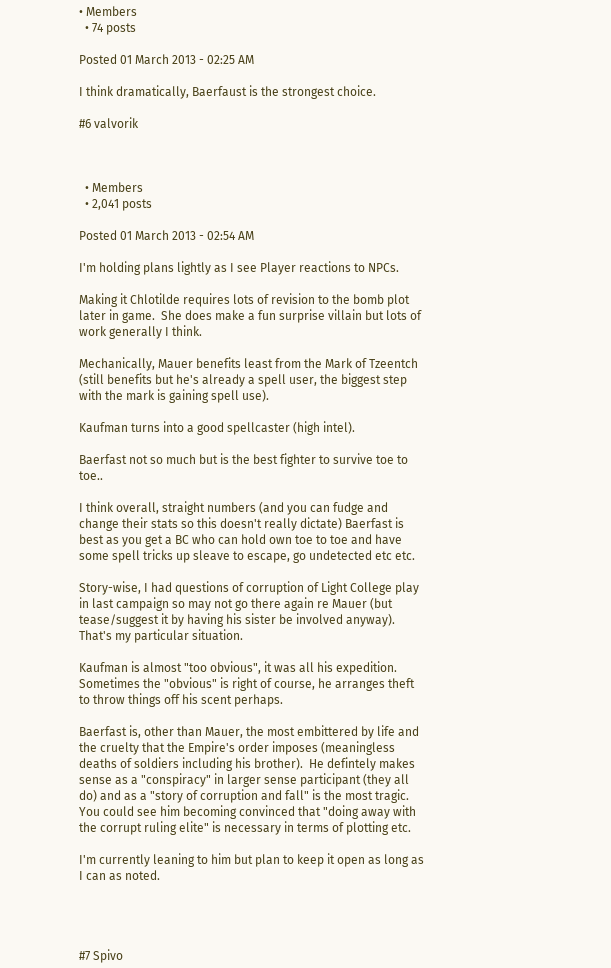• Members
  • 74 posts

Posted 01 March 2013 - 02:25 AM

I think dramatically, Baerfaust is the strongest choice.

#6 valvorik



  • Members
  • 2,041 posts

Posted 01 March 2013 - 02:54 AM

I'm holding plans lightly as I see Player reactions to NPCs.

Making it Chlotilde requires lots of revision to the bomb plot later in game.  She does make a fun surprise villain but lots of work generally I think.

Mechanically, Mauer benefits least from the Mark of Tzeentch (still benefits but he's already a spell user, the biggest step with the mark is gaining spell use).

Kaufman turns into a good spellcaster (high intel).

Baerfast not so much but is the best fighter to survive toe to toe..

I think overall, straight numbers (and you can fudge and change their stats so this doesn't really dictate) Baerfast is best as you get a BC who can hold own toe to toe and have some spell tricks up sleave to escape, go undetected etc etc.

Story-wise, I had questions of corruption of Light College play in last campaign so may not go there again re Mauer (but tease/suggest it by having his sister be involved anyway).  That's my particular situation.

Kaufman is almost "too obvious", it was all his expedition.  Sometimes the "obvious" is right of course, he arranges theft to throw things off his scent perhaps.

Baerfast is, other than Mauer, the most embittered by life and the cruelty that the Empire's order imposes (meaningless deaths of soldiers including his brother).  He defintely makes sense as a "conspiracy" in larger sense participant (they all do) and as a "story of corruption and fall" is the most tragic.  You could see him becoming convinced that "doing away with the corrupt ruling elite" is necessary in terms of plotting etc.

I'm currently leaning to him but plan to keep it open as long as I can as noted.




#7 Spivo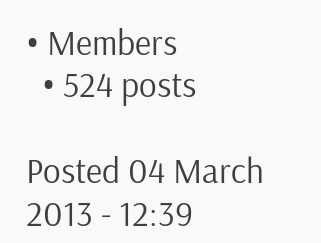• Members
  • 524 posts

Posted 04 March 2013 - 12:39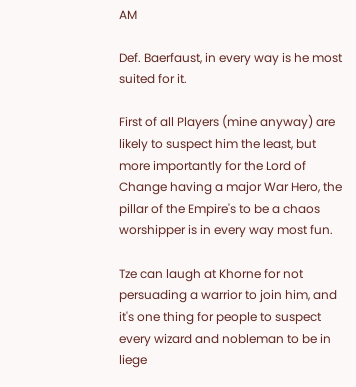AM

Def. Baerfaust, in every way is he most suited for it.

First of all Players (mine anyway) are likely to suspect him the least, but more importantly for the Lord of Change having a major War Hero, the pillar of the Empire's to be a chaos worshipper is in every way most fun.

Tze can laugh at Khorne for not persuading a warrior to join him, and it's one thing for people to suspect every wizard and nobleman to be in liege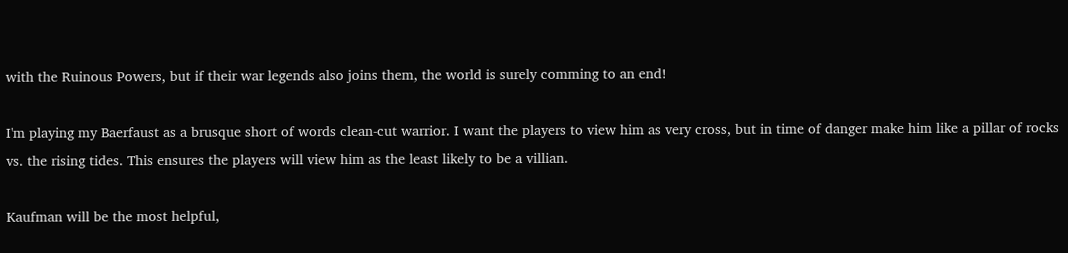with the Ruinous Powers, but if their war legends also joins them, the world is surely comming to an end!

I'm playing my Baerfaust as a brusque short of words clean-cut warrior. I want the players to view him as very cross, but in time of danger make him like a pillar of rocks vs. the rising tides. This ensures the players will view him as the least likely to be a villian.

Kaufman will be the most helpful,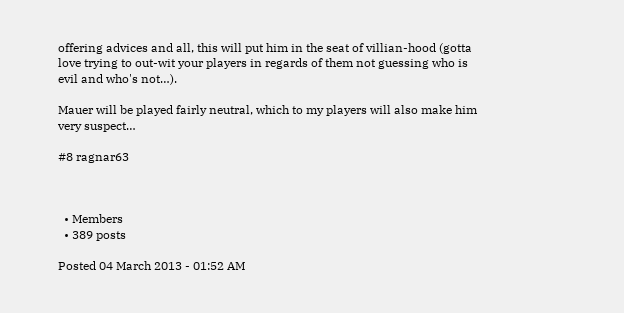offering advices and all, this will put him in the seat of villian-hood (gotta love trying to out-wit your players in regards of them not guessing who is evil and who's not…).

Mauer will be played fairly neutral, which to my players will also make him very suspect…

#8 ragnar63



  • Members
  • 389 posts

Posted 04 March 2013 - 01:52 AM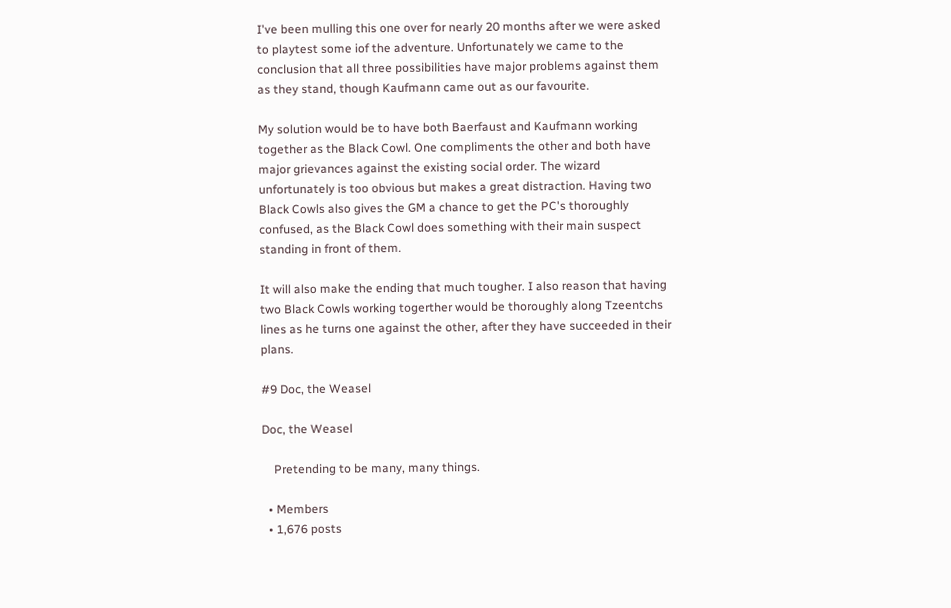I've been mulling this one over for nearly 20 months after we were asked to playtest some iof the adventure. Unfortunately we came to the conclusion that all three possibilities have major problems against them as they stand, though Kaufmann came out as our favourite.

My solution would be to have both Baerfaust and Kaufmann working together as the Black Cowl. One compliments the other and both have major grievances against the existing social order. The wizard unfortunately is too obvious but makes a great distraction. Having two Black Cowls also gives the GM a chance to get the PC's thoroughly confused, as the Black Cowl does something with their main suspect standing in front of them.

It will also make the ending that much tougher. I also reason that having two Black Cowls working togerther would be thoroughly along Tzeentchs lines as he turns one against the other, after they have succeeded in their plans.

#9 Doc, the Weasel

Doc, the Weasel

    Pretending to be many, many things.

  • Members
  • 1,676 posts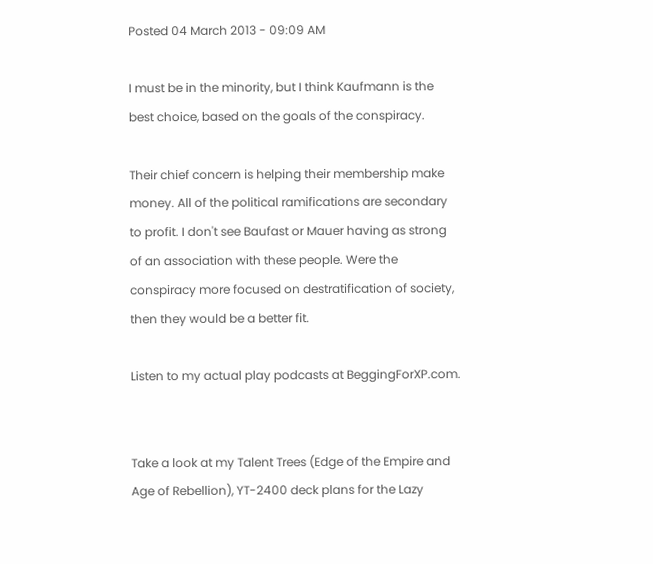Posted 04 March 2013 - 09:09 AM

I must be in the minority, but I think Kaufmann is the best choice, based on the goals of the conspiracy.

Their chief concern is helping their membership make money. All of the political ramifications are secondary to profit. I don't see Baufast or Mauer having as strong of an association with these people. Were the conspiracy more focused on destratification of society, then they would be a better fit.

Listen to my actual play podcasts at BeggingForXP.com.


Take a look at my Talent Trees (Edge of the Empire and Age of Rebellion), YT-2400 deck plans for the Lazy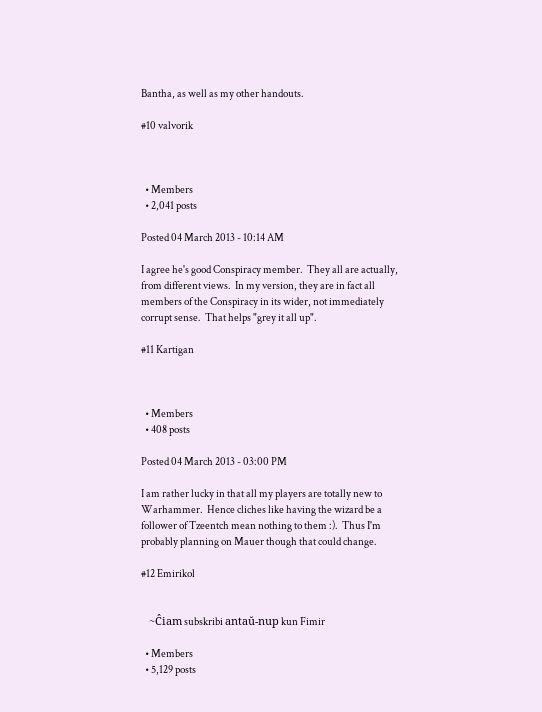Bantha, as well as my other handouts.

#10 valvorik



  • Members
  • 2,041 posts

Posted 04 March 2013 - 10:14 AM

I agree he's good Conspiracy member.  They all are actually, from different views.  In my version, they are in fact all members of the Conspiracy in its wider, not immediately corrupt sense.  That helps "grey it all up".

#11 Kartigan



  • Members
  • 408 posts

Posted 04 March 2013 - 03:00 PM

I am rather lucky in that all my players are totally new to Warhammer.  Hence cliches like having the wizard be a follower of Tzeentch mean nothing to them :).  Thus I'm probably planning on Mauer though that could change.

#12 Emirikol


    ~Ĉiam subskribi antaŭ-nup kun Fimir

  • Members
  • 5,129 posts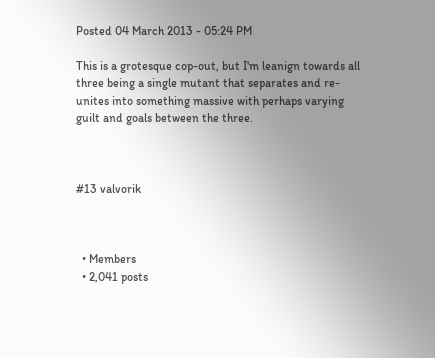Posted 04 March 2013 - 05:24 PM

This is a grotesque cop-out, but I'm leanign towards all three being a single mutant that separates and re-unites into something massive with perhaps varying guilt and goals between the three.



#13 valvorik



  • Members
  • 2,041 posts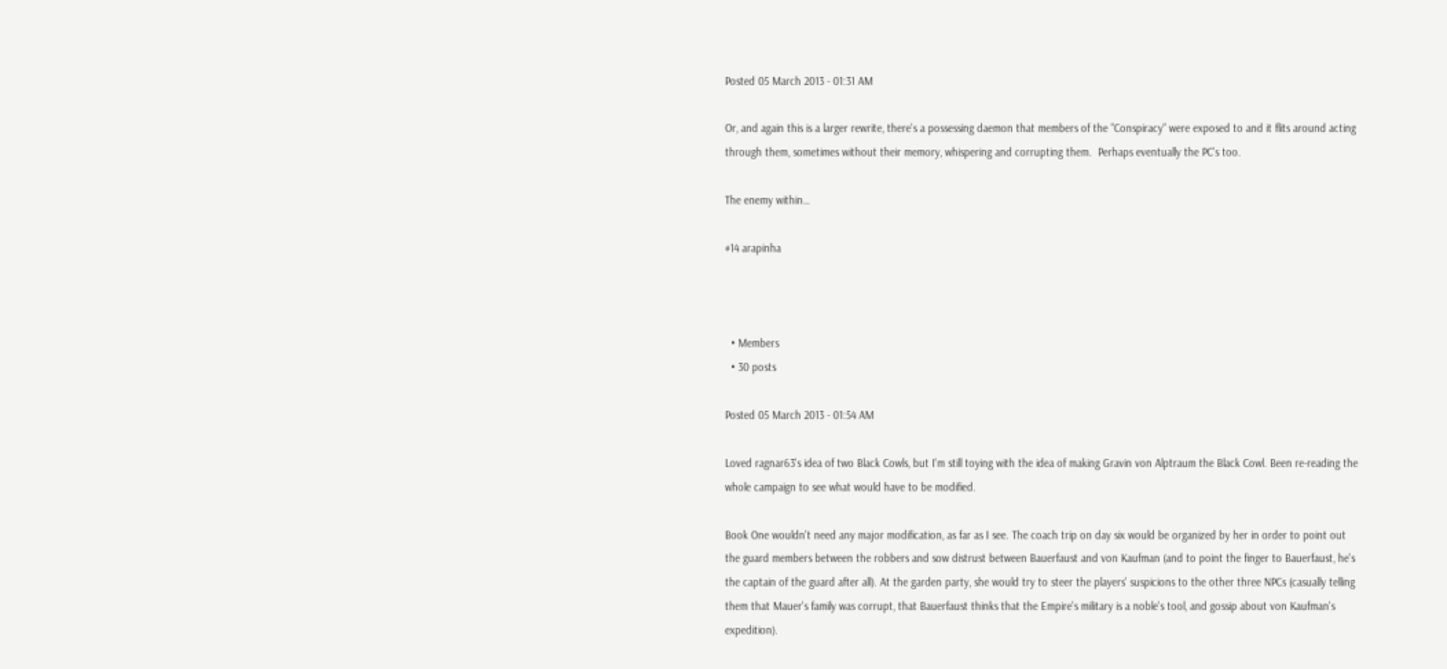Posted 05 March 2013 - 01:31 AM

Or, and again this is a larger rewrite, there's a possessing daemon that members of the "Conspiracy" were exposed to and it flits around acting through them, sometimes without their memory, whispering and corrupting them.  Perhaps eventually the PC's too.

The enemy within…

#14 arapinha



  • Members
  • 30 posts

Posted 05 March 2013 - 01:54 AM

Loved ragnar63's idea of two Black Cowls, but I'm still toying with the idea of making Gravin von Alptraum the Black Cowl. Been re-reading the whole campaign to see what would have to be modified.

Book One wouldn't need any major modification, as far as I see. The coach trip on day six would be organized by her in order to point out the guard members between the robbers and sow distrust between Bauerfaust and von Kaufman (and to point the finger to Bauerfaust, he's the captain of the guard after all). At the garden party, she would try to steer the players' suspicions to the other three NPCs (casually telling them that Mauer's family was corrupt, that Bauerfaust thinks that the Empire's military is a noble's tool, and gossip about von Kaufman's expedition).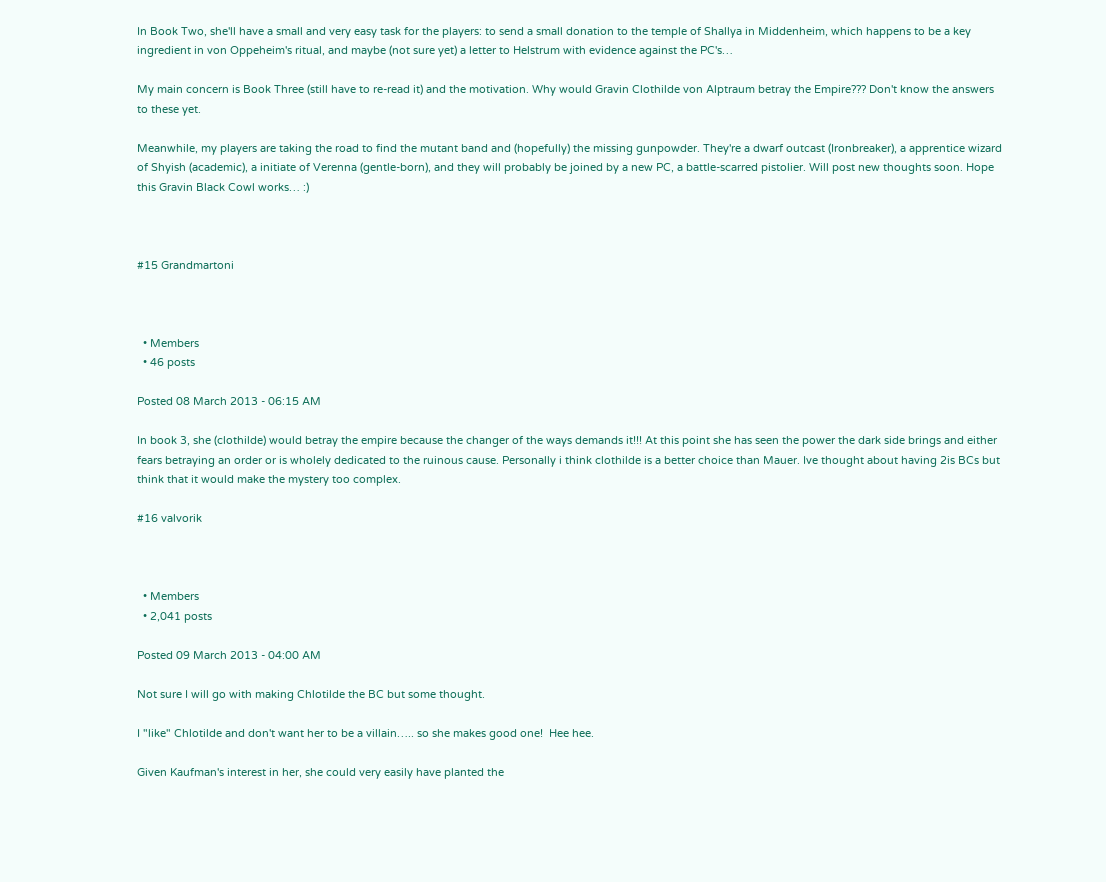In Book Two, she'll have a small and very easy task for the players: to send a small donation to the temple of Shallya in Middenheim, which happens to be a key ingredient in von Oppeheim's ritual, and maybe (not sure yet) a letter to Helstrum with evidence against the PC's…

My main concern is Book Three (still have to re-read it) and the motivation. Why would Gravin Clothilde von Alptraum betray the Empire??? Don't know the answers to these yet.

Meanwhile, my players are taking the road to find the mutant band and (hopefully) the missing gunpowder. They're a dwarf outcast (Ironbreaker), a apprentice wizard of Shyish (academic), a initiate of Verenna (gentle-born), and they will probably be joined by a new PC, a battle-scarred pistolier. Will post new thoughts soon. Hope this Gravin Black Cowl works… :)



#15 Grandmartoni



  • Members
  • 46 posts

Posted 08 March 2013 - 06:15 AM

In book 3, she (clothilde) would betray the empire because the changer of the ways demands it!!! At this point she has seen the power the dark side brings and either fears betraying an order or is wholely dedicated to the ruinous cause. Personally i think clothilde is a better choice than Mauer. Ive thought about having 2is BCs but think that it would make the mystery too complex.

#16 valvorik



  • Members
  • 2,041 posts

Posted 09 March 2013 - 04:00 AM

Not sure I will go with making Chlotilde the BC but some thought.

I "like" Chlotilde and don't want her to be a villain….. so she makes good one!  Hee hee.

Given Kaufman's interest in her, she could very easily have planted the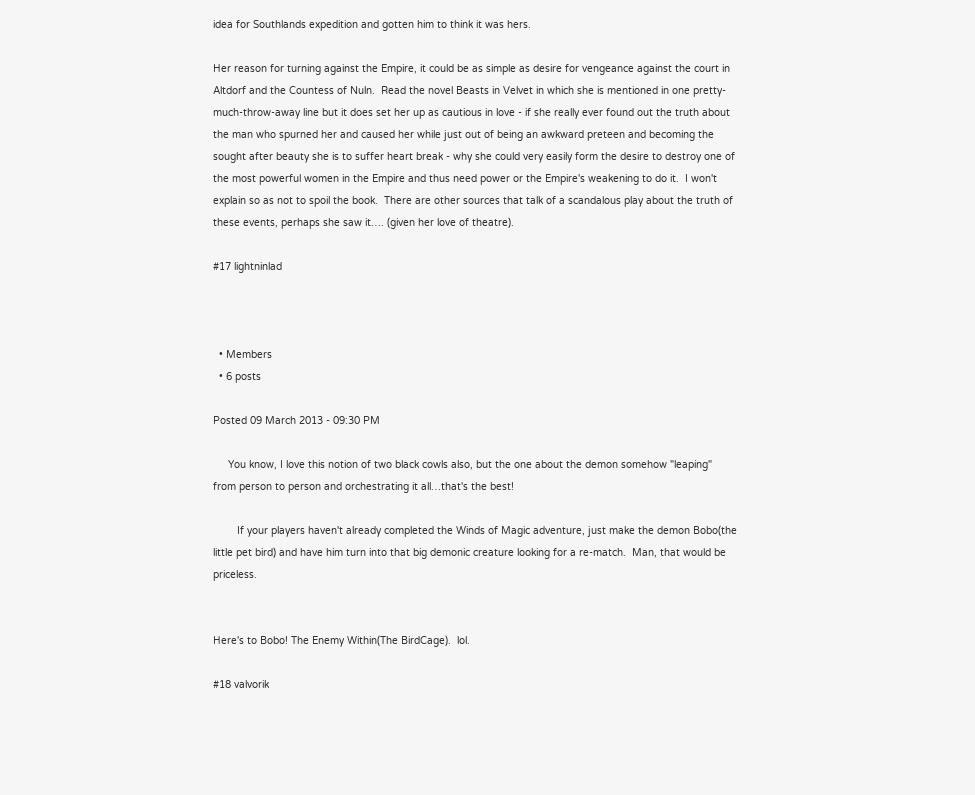idea for Southlands expedition and gotten him to think it was hers.

Her reason for turning against the Empire, it could be as simple as desire for vengeance against the court in Altdorf and the Countess of Nuln.  Read the novel Beasts in Velvet in which she is mentioned in one pretty-much-throw-away line but it does set her up as cautious in love - if she really ever found out the truth about the man who spurned her and caused her while just out of being an awkward preteen and becoming the sought after beauty she is to suffer heart break - why she could very easily form the desire to destroy one of the most powerful women in the Empire and thus need power or the Empire's weakening to do it.  I won't explain so as not to spoil the book.  There are other sources that talk of a scandalous play about the truth of these events, perhaps she saw it…. (given her love of theatre).

#17 lightninlad



  • Members
  • 6 posts

Posted 09 March 2013 - 09:30 PM

     You know, I love this notion of two black cowls also, but the one about the demon somehow "leaping" from person to person and orchestrating it all…that's the best!

        If your players haven't already completed the Winds of Magic adventure, just make the demon Bobo(the little pet bird) and have him turn into that big demonic creature looking for a re-match.  Man, that would be priceless.


Here's to Bobo! The Enemy Within(The BirdCage).  lol.

#18 valvorik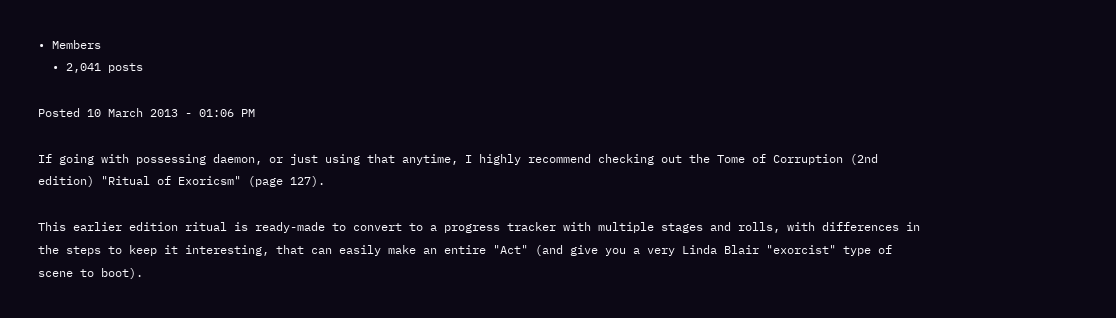• Members
  • 2,041 posts

Posted 10 March 2013 - 01:06 PM

If going with possessing daemon, or just using that anytime, I highly recommend checking out the Tome of Corruption (2nd edition) "Ritual of Exoricsm" (page 127).

This earlier edition ritual is ready-made to convert to a progress tracker with multiple stages and rolls, with differences in the steps to keep it interesting, that can easily make an entire "Act" (and give you a very Linda Blair "exorcist" type of scene to boot).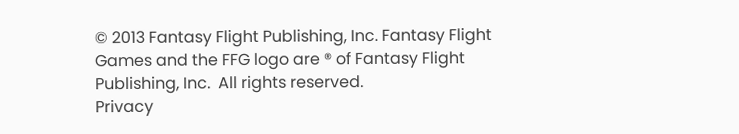© 2013 Fantasy Flight Publishing, Inc. Fantasy Flight Games and the FFG logo are ® of Fantasy Flight Publishing, Inc.  All rights reserved.
Privacy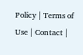Policy | Terms of Use | Contact |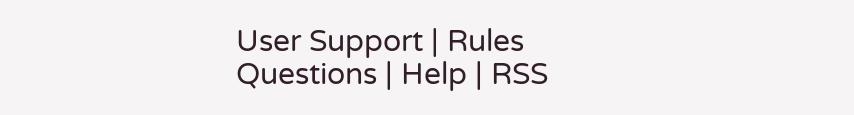User Support | Rules Questions | Help | RSS